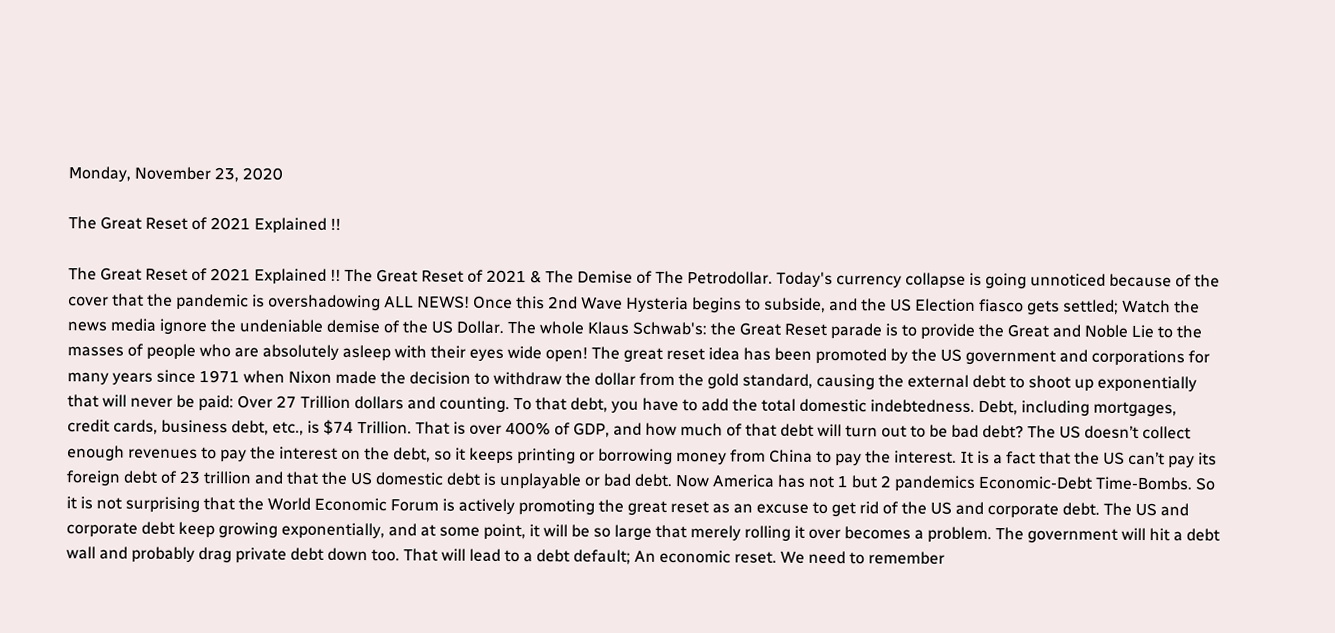Monday, November 23, 2020

The Great Reset of 2021 Explained !!

The Great Reset of 2021 Explained !! The Great Reset of 2021 & The Demise of The Petrodollar. Today's currency collapse is going unnoticed because of the cover that the pandemic is overshadowing ALL NEWS! Once this 2nd Wave Hysteria begins to subside, and the US Election fiasco gets settled; Watch the news media ignore the undeniable demise of the US Dollar. The whole Klaus Schwab's: the Great Reset parade is to provide the Great and Noble Lie to the masses of people who are absolutely asleep with their eyes wide open! The great reset idea has been promoted by the US government and corporations for many years since 1971 when Nixon made the decision to withdraw the dollar from the gold standard, causing the external debt to shoot up exponentially that will never be paid: Over 27 Trillion dollars and counting. To that debt, you have to add the total domestic indebtedness. Debt, including mortgages, credit cards, business debt, etc., is $74 Trillion. That is over 400% of GDP, and how much of that debt will turn out to be bad debt? The US doesn’t collect enough revenues to pay the interest on the debt, so it keeps printing or borrowing money from China to pay the interest. It is a fact that the US can’t pay its foreign debt of 23 trillion and that the US domestic debt is unplayable or bad debt. Now America has not 1 but 2 pandemics Economic-Debt Time-Bombs. So it is not surprising that the World Economic Forum is actively promoting the great reset as an excuse to get rid of the US and corporate debt. The US and corporate debt keep growing exponentially, and at some point, it will be so large that merely rolling it over becomes a problem. The government will hit a debt wall and probably drag private debt down too. That will lead to a debt default; An economic reset. We need to remember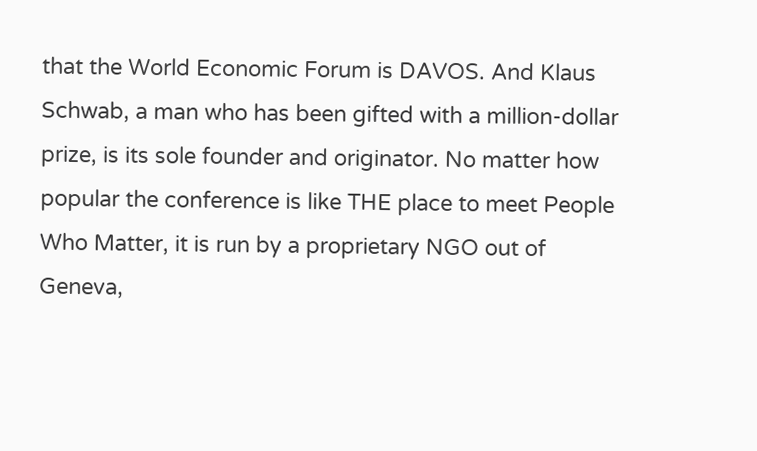that the World Economic Forum is DAVOS. And Klaus Schwab, a man who has been gifted with a million-dollar prize, is its sole founder and originator. No matter how popular the conference is like THE place to meet People Who Matter, it is run by a proprietary NGO out of Geneva,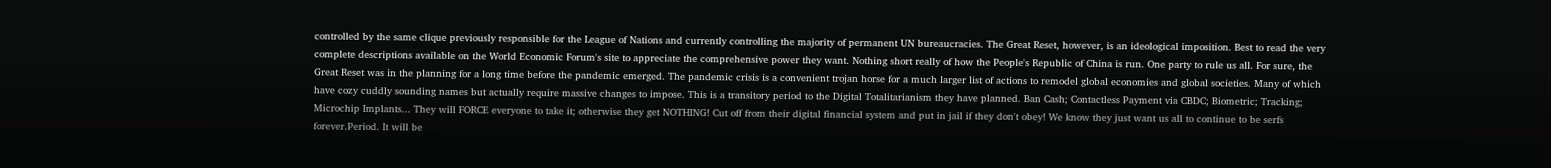controlled by the same clique previously responsible for the League of Nations and currently controlling the majority of permanent UN bureaucracies. The Great Reset, however, is an ideological imposition. Best to read the very complete descriptions available on the World Economic Forum's site to appreciate the comprehensive power they want. Nothing short really of how the People's Republic of China is run. One party to rule us all. For sure, the Great Reset was in the planning for a long time before the pandemic emerged. The pandemic crisis is a convenient trojan horse for a much larger list of actions to remodel global economies and global societies. Many of which have cozy cuddly sounding names but actually require massive changes to impose. This is a transitory period to the Digital Totalitarianism they have planned. Ban Cash; Contactless Payment via CBDC; Biometric; Tracking; Microchip Implants... They will FORCE everyone to take it; otherwise they get NOTHING! Cut off from their digital financial system and put in jail if they don't obey! We know they just want us all to continue to be serfs forever.Period. It will be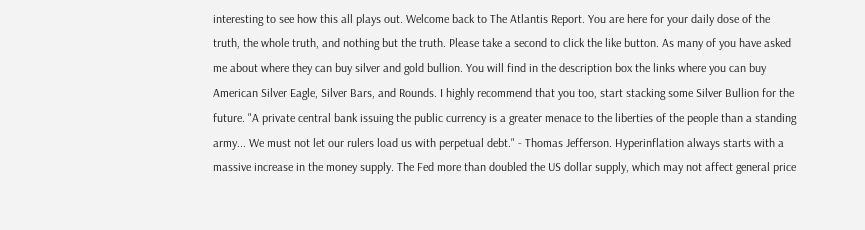interesting to see how this all plays out. Welcome back to The Atlantis Report. You are here for your daily dose of the truth, the whole truth, and nothing but the truth. Please take a second to click the like button. As many of you have asked me about where they can buy silver and gold bullion. You will find in the description box the links where you can buy American Silver Eagle, Silver Bars, and Rounds. I highly recommend that you too, start stacking some Silver Bullion for the future. "A private central bank issuing the public currency is a greater menace to the liberties of the people than a standing army... We must not let our rulers load us with perpetual debt." - Thomas Jefferson. Hyperinflation always starts with a massive increase in the money supply. The Fed more than doubled the US dollar supply, which may not affect general price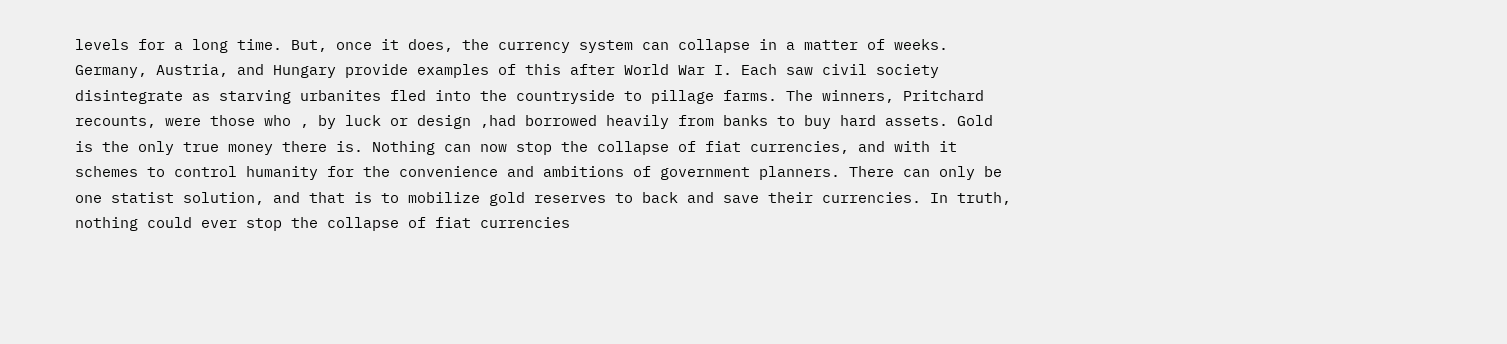levels for a long time. But, once it does, the currency system can collapse in a matter of weeks. Germany, Austria, and Hungary provide examples of this after World War I. Each saw civil society disintegrate as starving urbanites fled into the countryside to pillage farms. The winners, Pritchard recounts, were those who , by luck or design ,had borrowed heavily from banks to buy hard assets. Gold is the only true money there is. Nothing can now stop the collapse of fiat currencies, and with it schemes to control humanity for the convenience and ambitions of government planners. There can only be one statist solution, and that is to mobilize gold reserves to back and save their currencies. In truth, nothing could ever stop the collapse of fiat currencies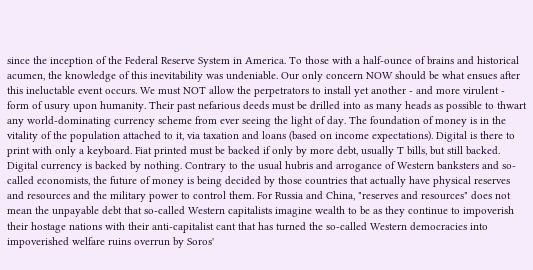since the inception of the Federal Reserve System in America. To those with a half-ounce of brains and historical acumen, the knowledge of this inevitability was undeniable. Our only concern NOW should be what ensues after this ineluctable event occurs. We must NOT allow the perpetrators to install yet another - and more virulent - form of usury upon humanity. Their past nefarious deeds must be drilled into as many heads as possible to thwart any world-dominating currency scheme from ever seeing the light of day. The foundation of money is in the vitality of the population attached to it, via taxation and loans (based on income expectations). Digital is there to print with only a keyboard. Fiat printed must be backed if only by more debt, usually T bills, but still backed. Digital currency is backed by nothing. Contrary to the usual hubris and arrogance of Western banksters and so-called economists, the future of money is being decided by those countries that actually have physical reserves and resources and the military power to control them. For Russia and China, "reserves and resources" does not mean the unpayable debt that so-called Western capitalists imagine wealth to be as they continue to impoverish their hostage nations with their anti-capitalist cant that has turned the so-called Western democracies into impoverished welfare ruins overrun by Soros'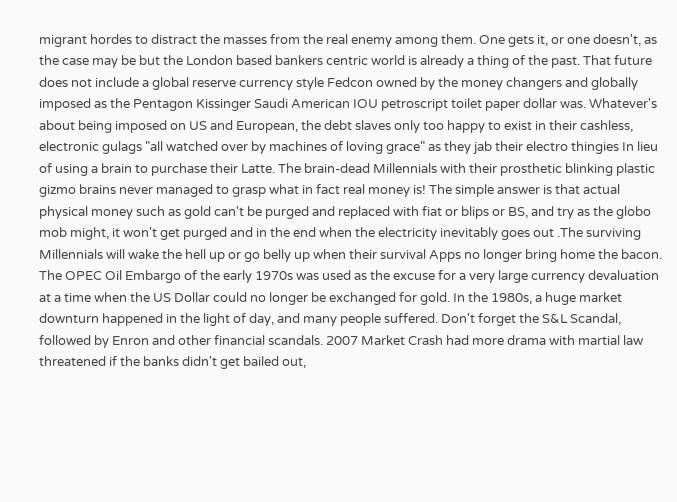migrant hordes to distract the masses from the real enemy among them. One gets it, or one doesn't, as the case may be but the London based bankers centric world is already a thing of the past. That future does not include a global reserve currency style Fedcon owned by the money changers and globally imposed as the Pentagon Kissinger Saudi American IOU petroscript toilet paper dollar was. Whatever's about being imposed on US and European, the debt slaves only too happy to exist in their cashless, electronic gulags "all watched over by machines of loving grace" as they jab their electro thingies In lieu of using a brain to purchase their Latte. The brain-dead Millennials with their prosthetic blinking plastic gizmo brains never managed to grasp what in fact real money is! The simple answer is that actual physical money such as gold can't be purged and replaced with fiat or blips or BS, and try as the globo mob might, it won't get purged and in the end when the electricity inevitably goes out .The surviving Millennials will wake the hell up or go belly up when their survival Apps no longer bring home the bacon. The OPEC Oil Embargo of the early 1970s was used as the excuse for a very large currency devaluation at a time when the US Dollar could no longer be exchanged for gold. In the 1980s, a huge market downturn happened in the light of day, and many people suffered. Don't forget the S&L Scandal, followed by Enron and other financial scandals. 2007 Market Crash had more drama with martial law threatened if the banks didn't get bailed out,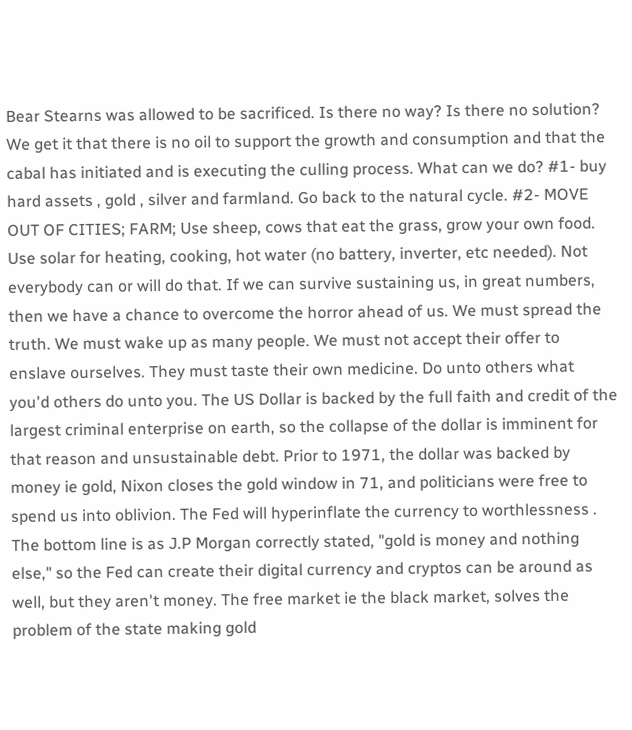Bear Stearns was allowed to be sacrificed. Is there no way? Is there no solution? We get it that there is no oil to support the growth and consumption and that the cabal has initiated and is executing the culling process. What can we do? #1- buy hard assets , gold , silver and farmland. Go back to the natural cycle. #2- MOVE OUT OF CITIES; FARM; Use sheep, cows that eat the grass, grow your own food. Use solar for heating, cooking, hot water (no battery, inverter, etc needed). Not everybody can or will do that. If we can survive sustaining us, in great numbers, then we have a chance to overcome the horror ahead of us. We must spread the truth. We must wake up as many people. We must not accept their offer to enslave ourselves. They must taste their own medicine. Do unto others what you'd others do unto you. The US Dollar is backed by the full faith and credit of the largest criminal enterprise on earth, so the collapse of the dollar is imminent for that reason and unsustainable debt. Prior to 1971, the dollar was backed by money ie gold, Nixon closes the gold window in 71, and politicians were free to spend us into oblivion. The Fed will hyperinflate the currency to worthlessness . The bottom line is as J.P Morgan correctly stated, "gold is money and nothing else," so the Fed can create their digital currency and cryptos can be around as well, but they aren't money. The free market ie the black market, solves the problem of the state making gold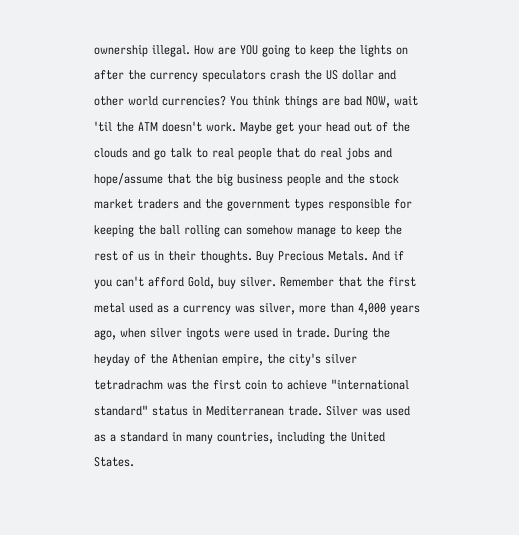ownership illegal. How are YOU going to keep the lights on after the currency speculators crash the US dollar and other world currencies? You think things are bad NOW, wait 'til the ATM doesn't work. Maybe get your head out of the clouds and go talk to real people that do real jobs and hope/assume that the big business people and the stock market traders and the government types responsible for keeping the ball rolling can somehow manage to keep the rest of us in their thoughts. Buy Precious Metals. And if you can't afford Gold, buy silver. Remember that the first metal used as a currency was silver, more than 4,000 years ago, when silver ingots were used in trade. During the heyday of the Athenian empire, the city's silver tetradrachm was the first coin to achieve "international standard" status in Mediterranean trade. Silver was used as a standard in many countries, including the United States.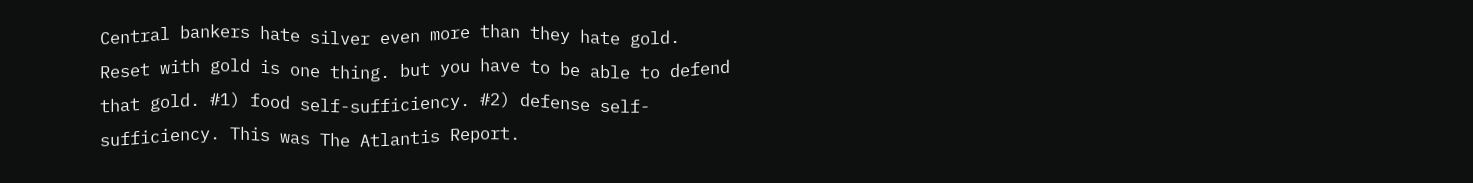Central bankers hate silver even more than they hate gold. Reset with gold is one thing. but you have to be able to defend that gold. #1) food self-sufficiency. #2) defense self-sufficiency. This was The Atlantis Report.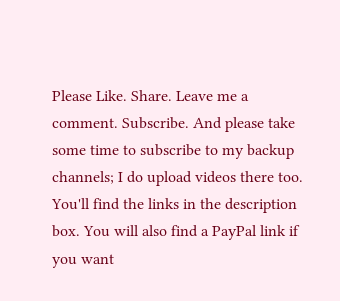Please Like. Share. Leave me a comment. Subscribe. And please take some time to subscribe to my backup channels; I do upload videos there too. You'll find the links in the description box. You will also find a PayPal link if you want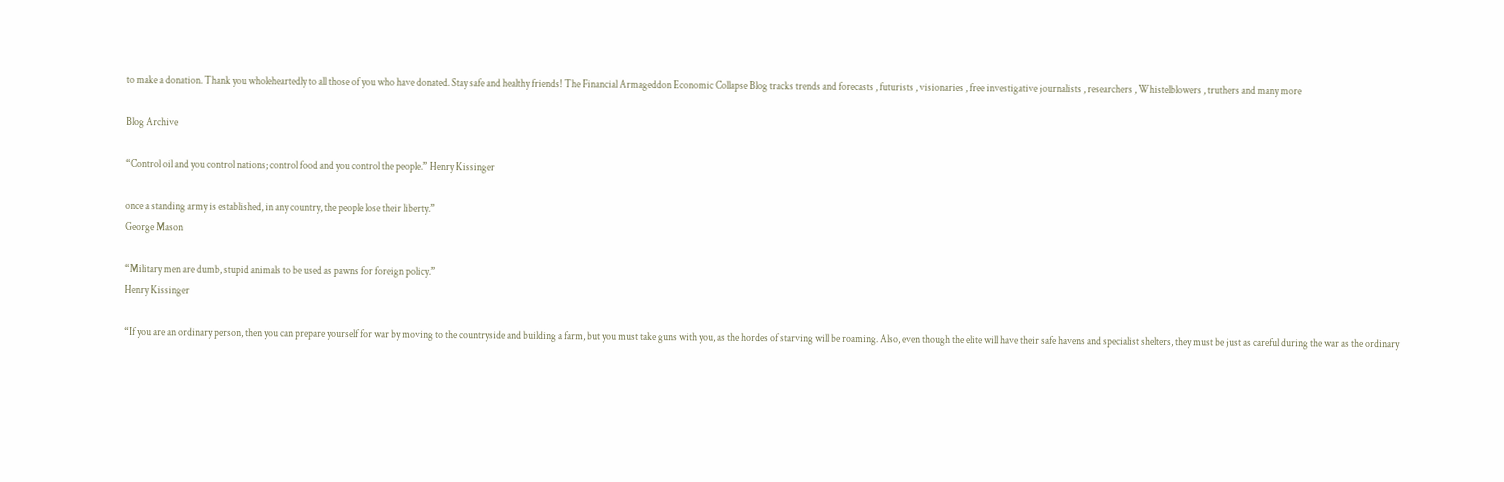to make a donation. Thank you wholeheartedly to all those of you who have donated. Stay safe and healthy friends! The Financial Armageddon Economic Collapse Blog tracks trends and forecasts , futurists , visionaries , free investigative journalists , researchers , Whistelblowers , truthers and many more

Blog Archive

“Control oil and you control nations; control food and you control the people.” Henry Kissinger

once a standing army is established, in any country, the people lose their liberty.”
George Mason

“Military men are dumb, stupid animals to be used as pawns for foreign policy.”
Henry Kissinger

“If you are an ordinary person, then you can prepare yourself for war by moving to the countryside and building a farm, but you must take guns with you, as the hordes of starving will be roaming. Also, even though the elite will have their safe havens and specialist shelters, they must be just as careful during the war as the ordinary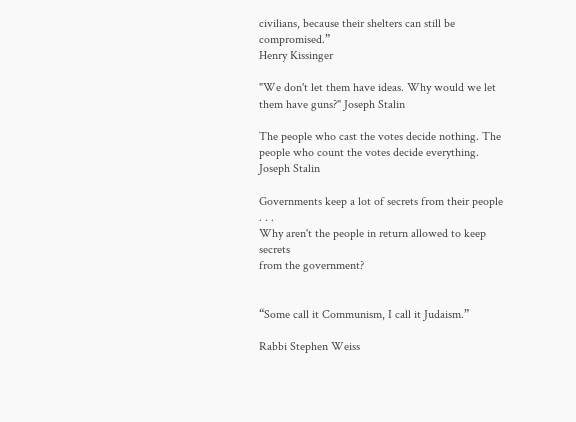civilians, because their shelters can still be compromised.”
Henry Kissinger

"We don't let them have ideas. Why would we let them have guns?" Joseph Stalin

The people who cast the votes decide nothing. The people who count the votes decide everything.
Joseph Stalin

Governments keep a lot of secrets from their people . . .
Why aren't the people in return allowed to keep secrets
from the government?


“Some call it Communism, I call it Judaism.”

Rabbi Stephen Weiss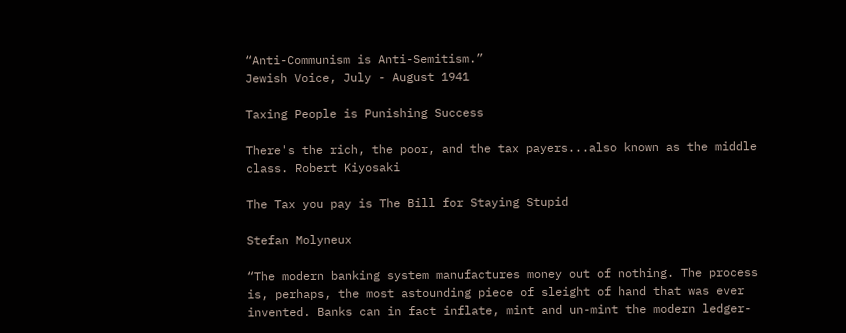“Anti-Communism is Anti-Semitism.”
Jewish Voice, July - August 1941

Taxing People is Punishing Success

There's the rich, the poor, and the tax payers...also known as the middle class. Robert Kiyosaki

The Tax you pay is The Bill for Staying Stupid

Stefan Molyneux

“The modern banking system manufactures money out of nothing. The process is, perhaps, the most astounding piece of sleight of hand that was ever invented. Banks can in fact inflate, mint and un-mint the modern ledger-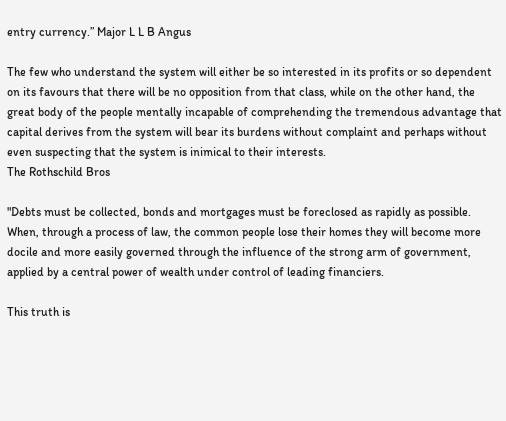entry currency.” Major L L B Angus

The few who understand the system will either be so interested in its profits or so dependent on its favours that there will be no opposition from that class, while on the other hand, the great body of the people mentally incapable of comprehending the tremendous advantage that capital derives from the system will bear its burdens without complaint and perhaps without even suspecting that the system is inimical to their interests.
The Rothschild Bros

"Debts must be collected, bonds and mortgages must be foreclosed as rapidly as possible. When, through a process of law, the common people lose their homes they will become more docile and more easily governed through the influence of the strong arm of government, applied by a central power of wealth under control of leading financiers.

This truth is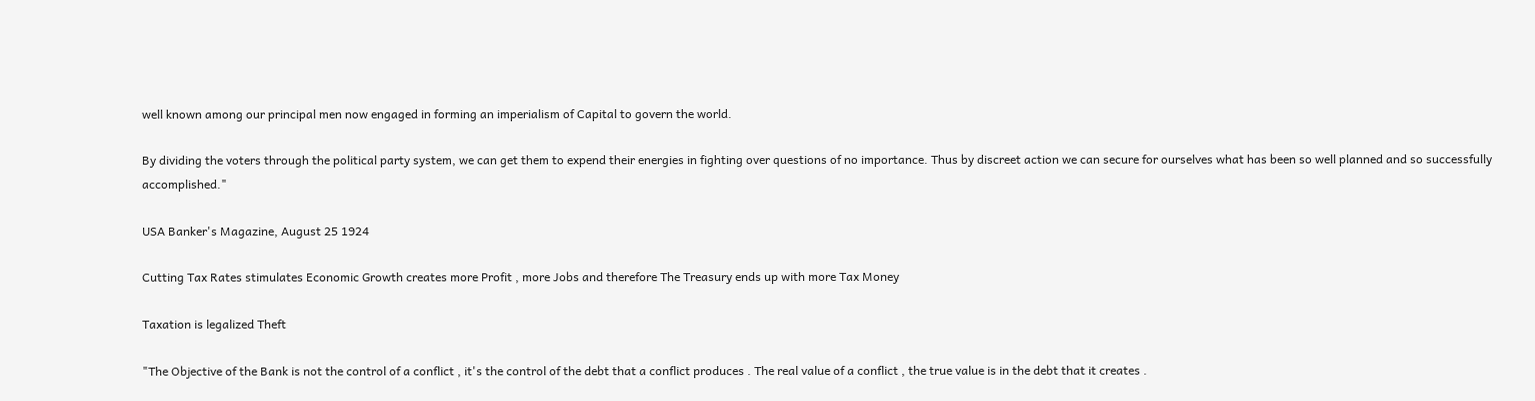well known among our principal men now engaged in forming an imperialism of Capital to govern the world.

By dividing the voters through the political party system, we can get them to expend their energies in fighting over questions of no importance. Thus by discreet action we can secure for ourselves what has been so well planned and so successfully accomplished."

USA Banker's Magazine, August 25 1924

Cutting Tax Rates stimulates Economic Growth creates more Profit , more Jobs and therefore The Treasury ends up with more Tax Money

Taxation is legalized Theft

"The Objective of the Bank is not the control of a conflict , it's the control of the debt that a conflict produces . The real value of a conflict , the true value is in the debt that it creates .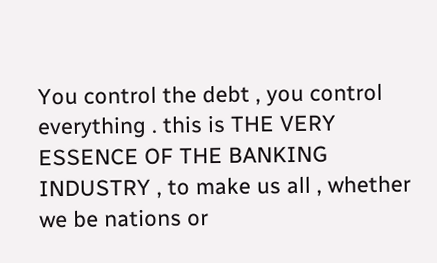You control the debt , you control everything . this is THE VERY ESSENCE OF THE BANKING INDUSTRY , to make us all , whether we be nations or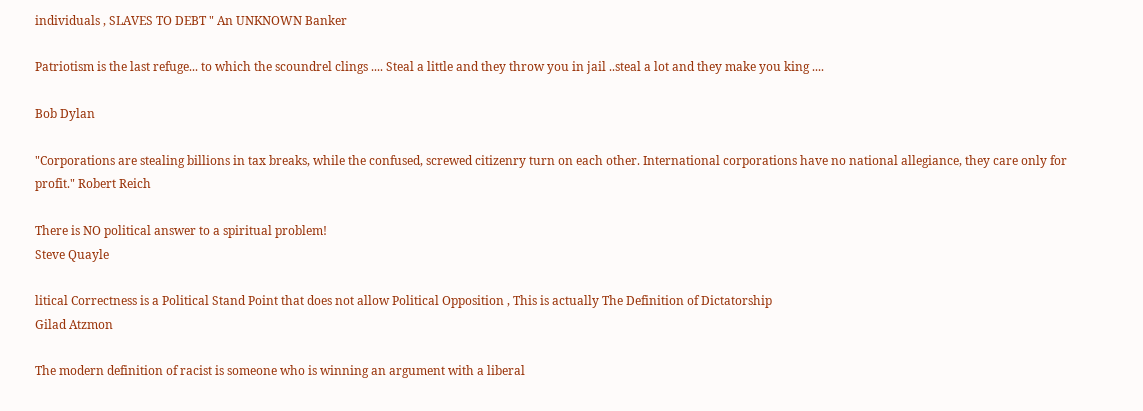individuals , SLAVES TO DEBT " An UNKNOWN Banker

Patriotism is the last refuge... to which the scoundrel clings .... Steal a little and they throw you in jail ..steal a lot and they make you king ....

Bob Dylan

"Corporations are stealing billions in tax breaks, while the confused, screwed citizenry turn on each other. International corporations have no national allegiance, they care only for profit." Robert Reich

There is NO political answer to a spiritual problem!
Steve Quayle

litical Correctness is a Political Stand Point that does not allow Political Opposition , This is actually The Definition of Dictatorship
Gilad Atzmon

The modern definition of racist is someone who is winning an argument with a liberal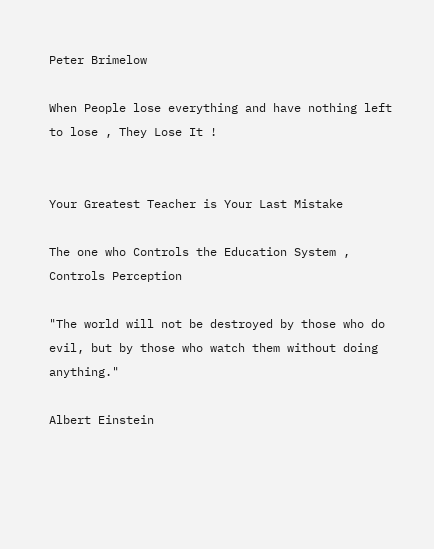Peter Brimelow

When People lose everything and have nothing left to lose , They Lose It !


Your Greatest Teacher is Your Last Mistake

The one who Controls the Education System , Controls Perception

"The world will not be destroyed by those who do evil, but by those who watch them without doing anything."

Albert Einstein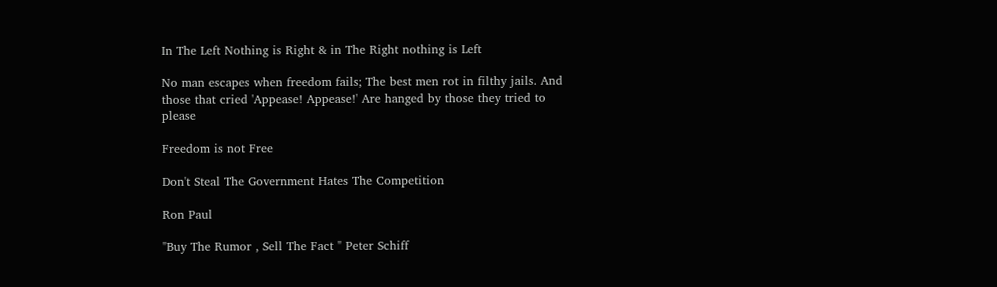In The Left Nothing is Right & in The Right nothing is Left

No man escapes when freedom fails; The best men rot in filthy jails. And those that cried 'Appease! Appease!' Are hanged by those they tried to please

Freedom is not Free

Don't Steal The Government Hates The Competition

Ron Paul

"Buy The Rumor , Sell The Fact " Peter Schiff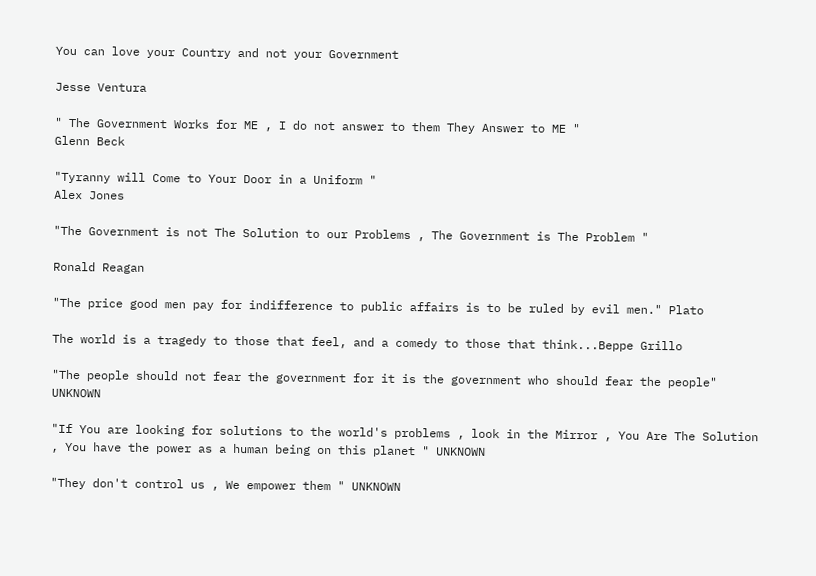You can love your Country and not your Government

Jesse Ventura

" The Government Works for ME , I do not answer to them They Answer to ME "
Glenn Beck

"Tyranny will Come to Your Door in a Uniform "
Alex Jones

"The Government is not The Solution to our Problems , The Government is The Problem "

Ronald Reagan

"The price good men pay for indifference to public affairs is to be ruled by evil men." Plato

The world is a tragedy to those that feel, and a comedy to those that think...Beppe Grillo

"The people should not fear the government for it is the government who should fear the people" UNKNOWN

"If You are looking for solutions to the world's problems , look in the Mirror , You Are The Solution , You have the power as a human being on this planet " UNKNOWN

"They don't control us , We empower them " UNKNOWN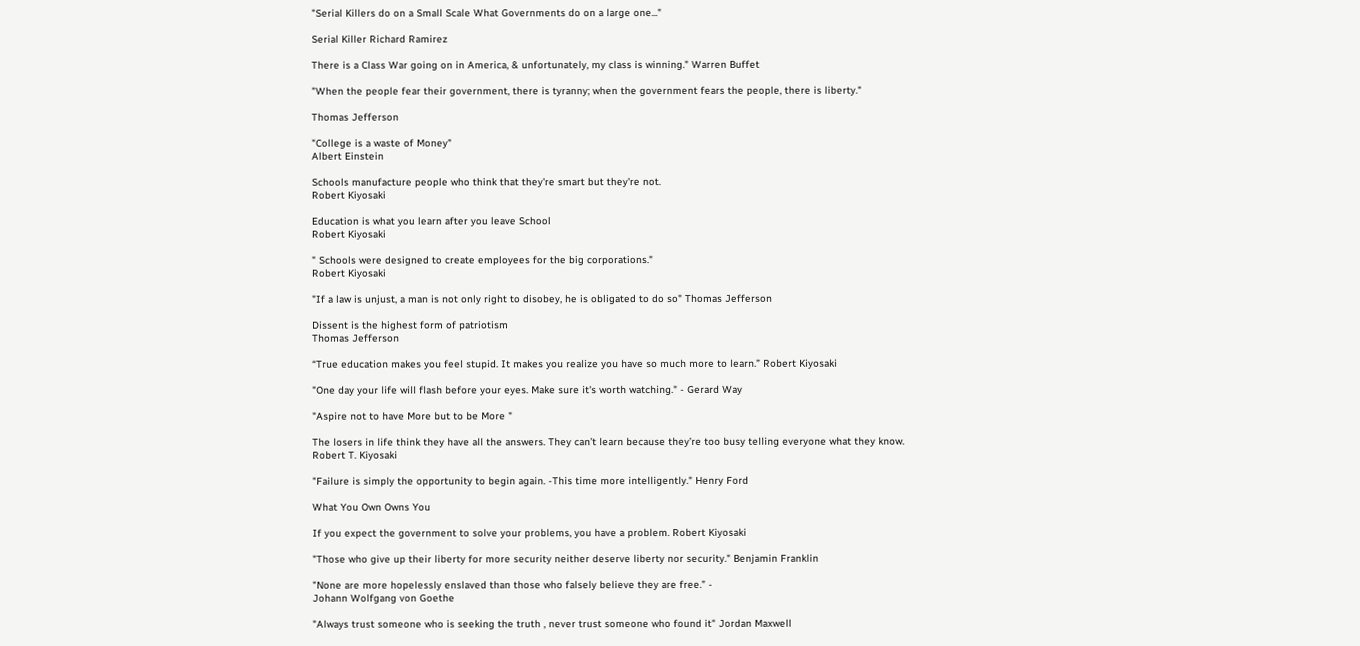"Serial Killers do on a Small Scale What Governments do on a large one..."

Serial Killer Richard Ramirez

There is a Class War going on in America, & unfortunately, my class is winning." Warren Buffet

"When the people fear their government, there is tyranny; when the government fears the people, there is liberty."

Thomas Jefferson

"College is a waste of Money"
Albert Einstein

Schools manufacture people who think that they're smart but they're not.
Robert Kiyosaki

Education is what you learn after you leave School
Robert Kiyosaki

" Schools were designed to create employees for the big corporations."
Robert Kiyosaki

"If a law is unjust, a man is not only right to disobey, he is obligated to do so" Thomas Jefferson

Dissent is the highest form of patriotism
Thomas Jefferson

“True education makes you feel stupid. It makes you realize you have so much more to learn.” Robert Kiyosaki

"One day your life will flash before your eyes. Make sure it's worth watching." - Gerard Way

"Aspire not to have More but to be More "

The losers in life think they have all the answers. They can’t learn because they’re too busy telling everyone what they know.
Robert T. Kiyosaki

"Failure is simply the opportunity to begin again. -This time more intelligently." Henry Ford

What You Own Owns You

If you expect the government to solve your problems, you have a problem. Robert Kiyosaki

"Those who give up their liberty for more security neither deserve liberty nor security." Benjamin Franklin

"None are more hopelessly enslaved than those who falsely believe they are free.” -
Johann Wolfgang von Goethe

"Always trust someone who is seeking the truth , never trust someone who found it" Jordan Maxwell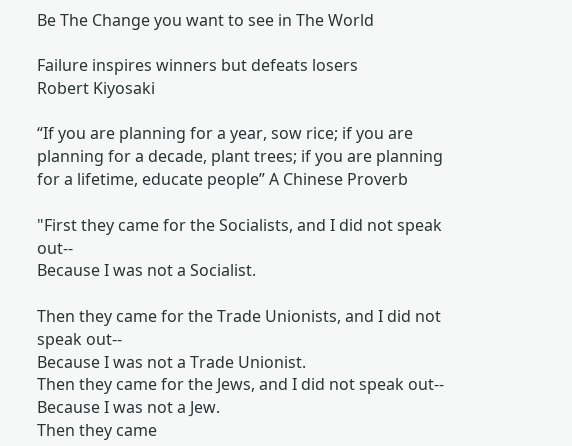Be The Change you want to see in The World

Failure inspires winners but defeats losers
Robert Kiyosaki

“If you are planning for a year, sow rice; if you are planning for a decade, plant trees; if you are planning for a lifetime, educate people” A Chinese Proverb

"First they came for the Socialists, and I did not speak out--
Because I was not a Socialist.

Then they came for the Trade Unionists, and I did not speak out--
Because I was not a Trade Unionist.
Then they came for the Jews, and I did not speak out--
Because I was not a Jew.
Then they came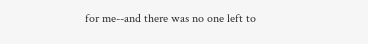for me--and there was no one left to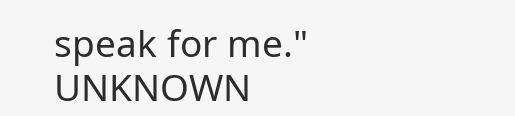speak for me." UNKNOWN